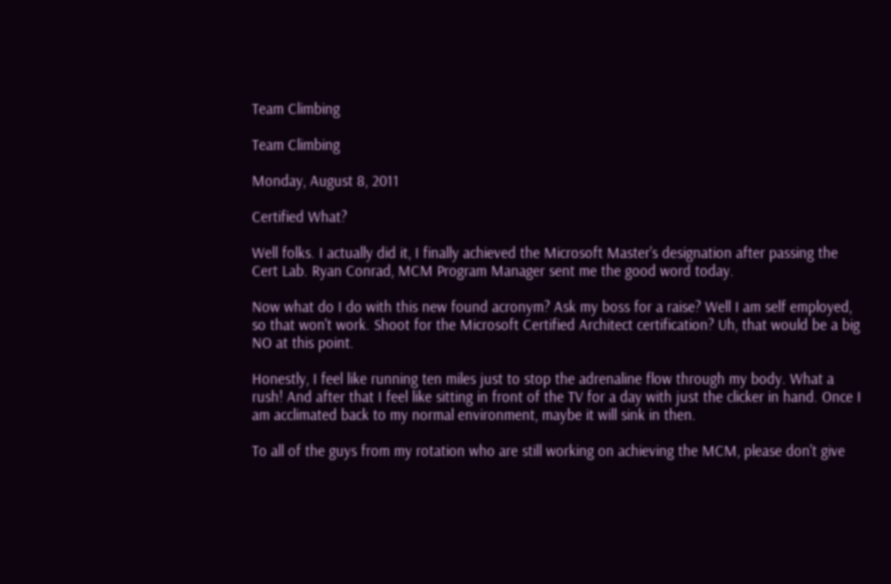Team Climbing

Team Climbing

Monday, August 8, 2011

Certified What?

Well folks. I actually did it, I finally achieved the Microsoft Master's designation after passing the Cert Lab. Ryan Conrad, MCM Program Manager sent me the good word today.

Now what do I do with this new found acronym? Ask my boss for a raise? Well I am self employed, so that won't work. Shoot for the Microsoft Certified Architect certification? Uh, that would be a big NO at this point.

Honestly, I feel like running ten miles just to stop the adrenaline flow through my body. What a rush! And after that I feel like sitting in front of the TV for a day with just the clicker in hand. Once I am acclimated back to my normal environment, maybe it will sink in then.

To all of the guys from my rotation who are still working on achieving the MCM, please don't give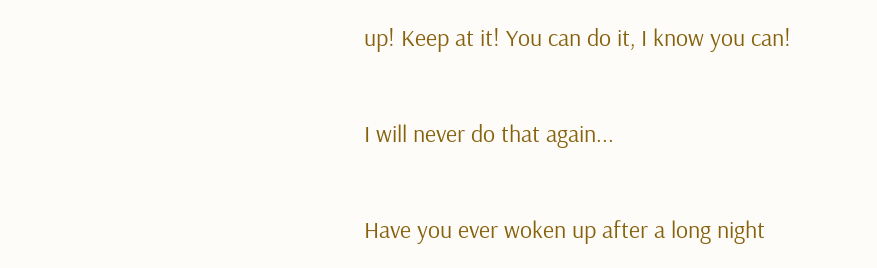up! Keep at it! You can do it, I know you can!

I will never do that again...

Have you ever woken up after a long night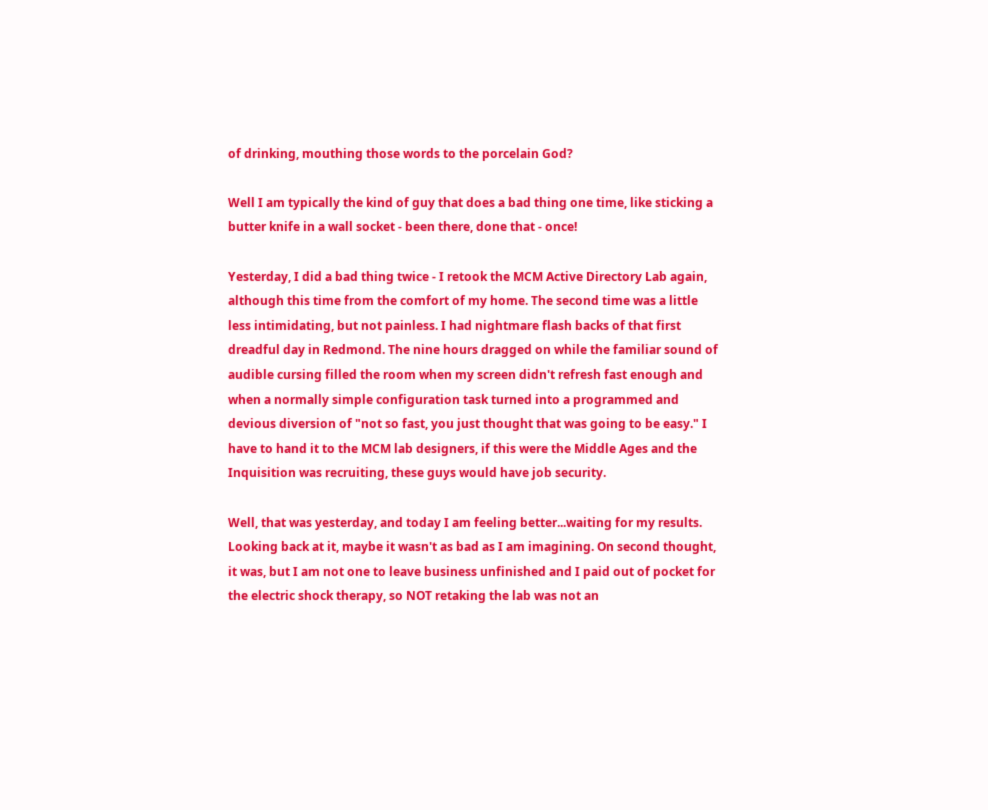of drinking, mouthing those words to the porcelain God?

Well I am typically the kind of guy that does a bad thing one time, like sticking a butter knife in a wall socket - been there, done that - once!

Yesterday, I did a bad thing twice - I retook the MCM Active Directory Lab again, although this time from the comfort of my home. The second time was a little less intimidating, but not painless. I had nightmare flash backs of that first dreadful day in Redmond. The nine hours dragged on while the familiar sound of audible cursing filled the room when my screen didn't refresh fast enough and when a normally simple configuration task turned into a programmed and devious diversion of "not so fast, you just thought that was going to be easy." I have to hand it to the MCM lab designers, if this were the Middle Ages and the Inquisition was recruiting, these guys would have job security.

Well, that was yesterday, and today I am feeling better...waiting for my results. Looking back at it, maybe it wasn't as bad as I am imagining. On second thought, it was, but I am not one to leave business unfinished and I paid out of pocket for the electric shock therapy, so NOT retaking the lab was not an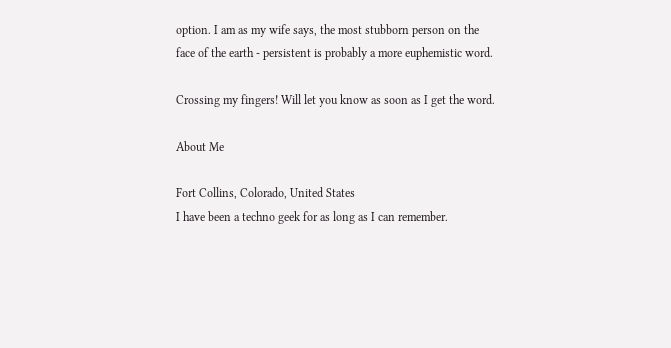option. I am as my wife says, the most stubborn person on the face of the earth - persistent is probably a more euphemistic word.

Crossing my fingers! Will let you know as soon as I get the word.

About Me

Fort Collins, Colorado, United States
I have been a techno geek for as long as I can remember.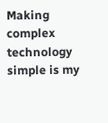Making complex technology simple is my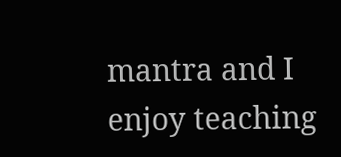mantra and I enjoy teaching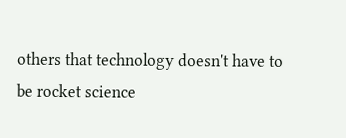others that technology doesn't have to be rocket science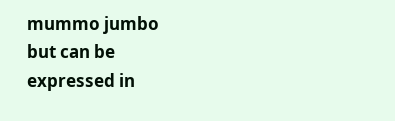mummo jumbo but can be expressed in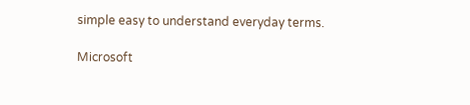simple easy to understand everyday terms.

Microsoft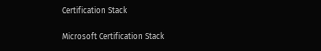Certification Stack

Microsoft Certification Stack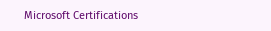Microsoft Certifications